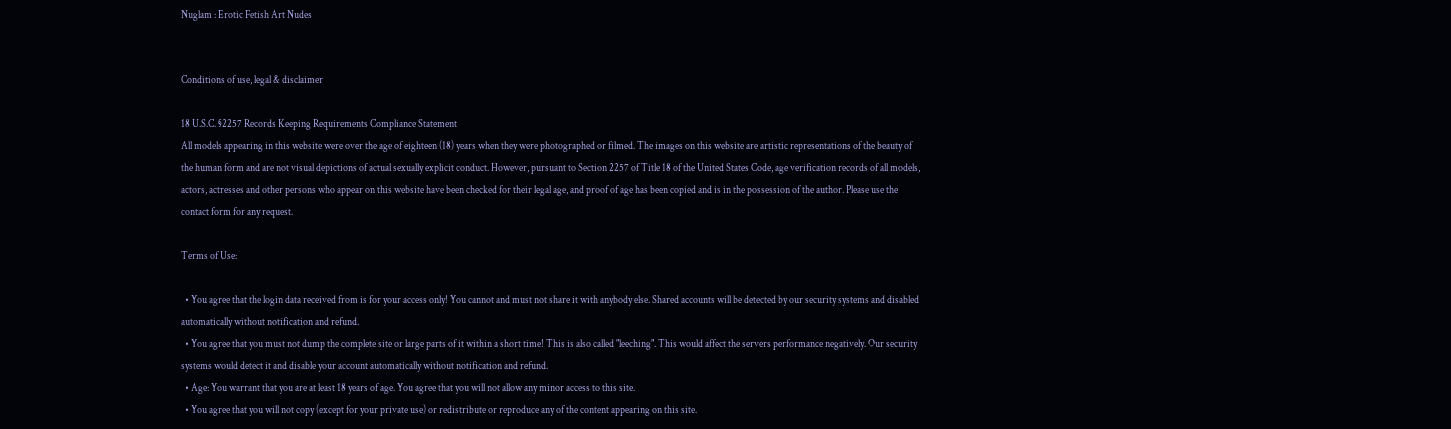Nuglam : Erotic Fetish Art Nudes


Conditions of use, legal & disclaimer

18 U.S.C. §2257 Records Keeping Requirements Compliance Statement
All models appearing in this website were over the age of eighteen (18) years when they were photographed or filmed. The images on this website are artistic representations of the beauty of the human form and are not visual depictions of actual sexually explicit conduct. However, pursuant to Section 2257 of Title 18 of the United States Code, age verification records of all models, actors, actresses and other persons who appear on this website have been checked for their legal age, and proof of age has been copied and is in the possession of the author. Please use the contact form for any request.

Terms of Use:

  • You agree that the login data received from is for your access only! You cannot and must not share it with anybody else. Shared accounts will be detected by our security systems and disabled automatically without notification and refund.
  • You agree that you must not dump the complete site or large parts of it within a short time! This is also called "leeching". This would affect the servers performance negatively. Our security systems would detect it and disable your account automatically without notification and refund.
  • Age: You warrant that you are at least 18 years of age. You agree that you will not allow any minor access to this site.
  • You agree that you will not copy (except for your private use) or redistribute or reproduce any of the content appearing on this site.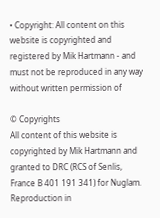• Copyright: All content on this website is copyrighted and registered by Mik Hartmann - and must not be reproduced in any way without written permission of

© Copyrights
All content of this website is copyrighted by Mik Hartmann and granted to DRC (RCS of Senlis, France B 401 191 341) for Nuglam.
Reproduction in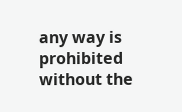any way is prohibited without the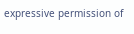expressive permission of